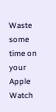Waste some time on your Apple Watch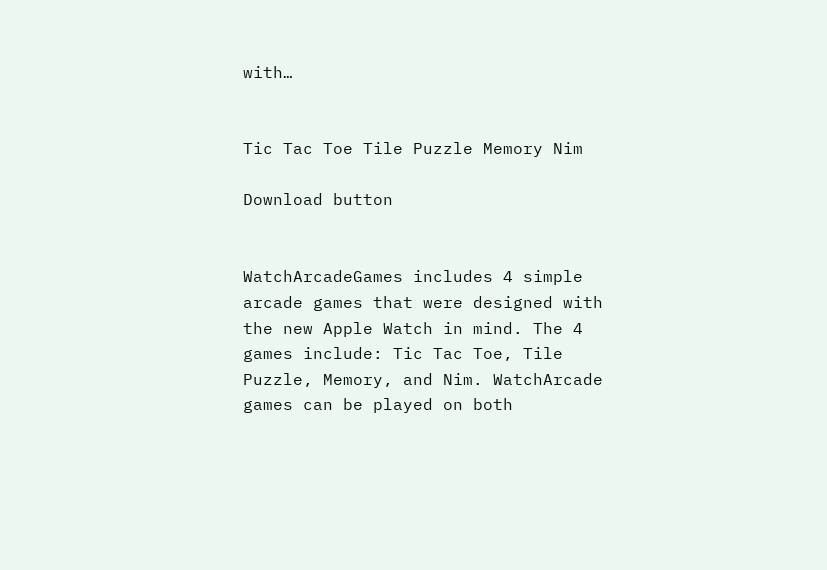with…


Tic Tac Toe Tile Puzzle Memory Nim

Download button


WatchArcadeGames includes 4 simple arcade games that were designed with the new Apple Watch in mind. The 4 games include: Tic Tac Toe, Tile Puzzle, Memory, and Nim. WatchArcade games can be played on both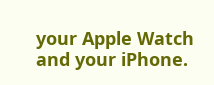your Apple Watch and your iPhone.